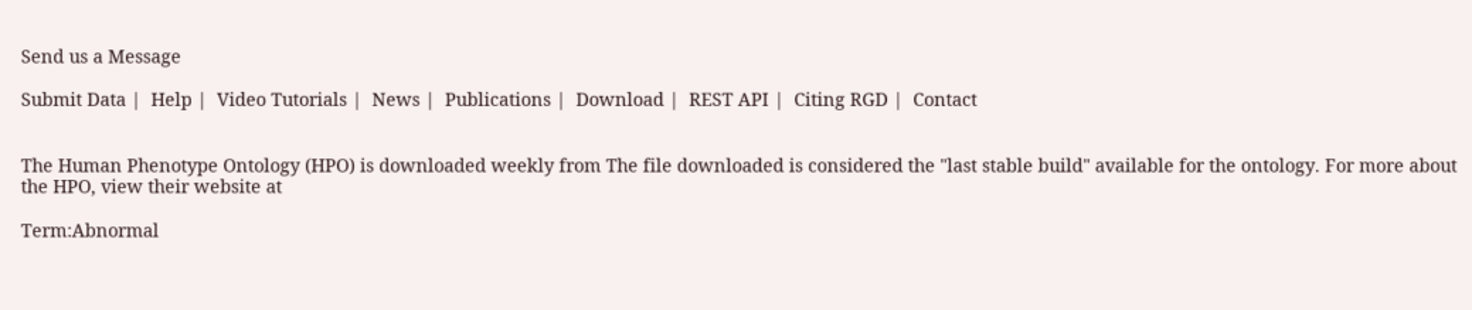Send us a Message

Submit Data |  Help |  Video Tutorials |  News |  Publications |  Download |  REST API |  Citing RGD |  Contact


The Human Phenotype Ontology (HPO) is downloaded weekly from The file downloaded is considered the "last stable build" available for the ontology. For more about the HPO, view their website at

Term:Abnormal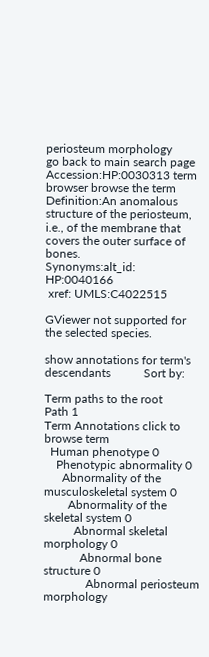periosteum morphology
go back to main search page
Accession:HP:0030313 term browser browse the term
Definition:An anomalous structure of the periosteum, i.e., of the membrane that covers the outer surface of bones.
Synonyms:alt_id: HP:0040166
 xref: UMLS:C4022515

GViewer not supported for the selected species.

show annotations for term's descendants           Sort by:

Term paths to the root
Path 1
Term Annotations click to browse term
  Human phenotype 0
    Phenotypic abnormality 0
      Abnormality of the musculoskeletal system 0
        Abnormality of the skeletal system 0
          Abnormal skeletal morphology 0
            Abnormal bone structure 0
              Abnormal periosteum morphology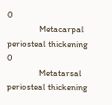0
                Metacarpal periosteal thickening 0
                Metatarsal periosteal thickening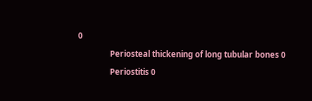0
                Periosteal thickening of long tubular bones 0
                Periostitis 0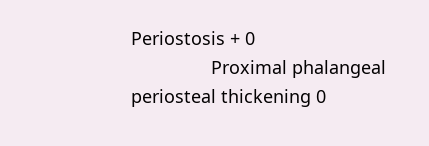Periostosis + 0
                Proximal phalangeal periosteal thickening 0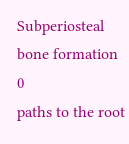Subperiosteal bone formation 0
paths to the root